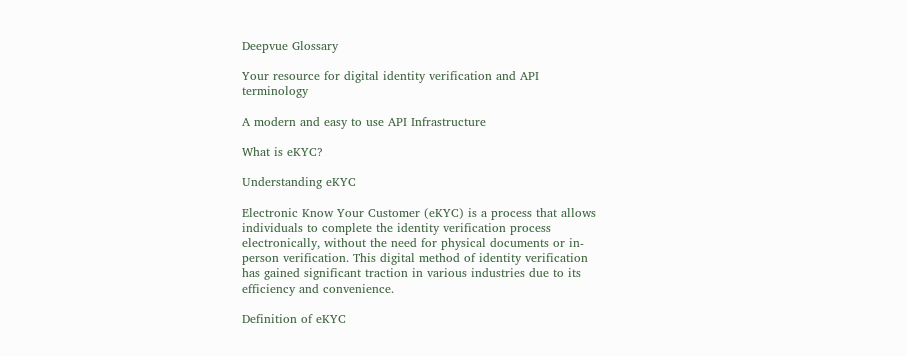Deepvue Glossary

Your resource for digital identity verification and API terminology

A modern and easy to use API Infrastructure

What is eKYC?

Understanding eKYC

Electronic Know Your Customer (eKYC) is a process that allows individuals to complete the identity verification process electronically, without the need for physical documents or in-person verification. This digital method of identity verification has gained significant traction in various industries due to its efficiency and convenience.

Definition of eKYC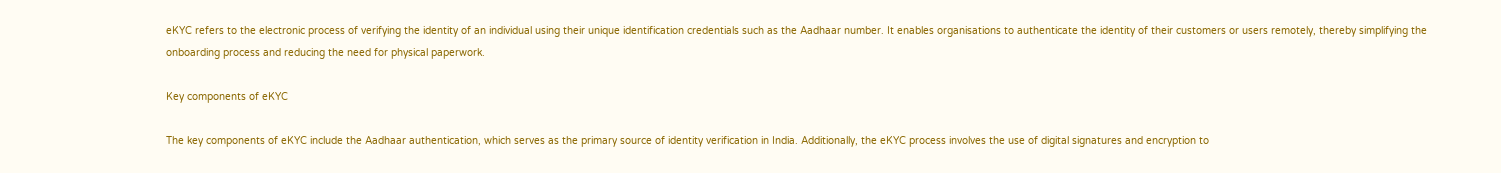eKYC refers to the electronic process of verifying the identity of an individual using their unique identification credentials such as the Aadhaar number. It enables organisations to authenticate the identity of their customers or users remotely, thereby simplifying the onboarding process and reducing the need for physical paperwork.

Key components of eKYC

The key components of eKYC include the Aadhaar authentication, which serves as the primary source of identity verification in India. Additionally, the eKYC process involves the use of digital signatures and encryption to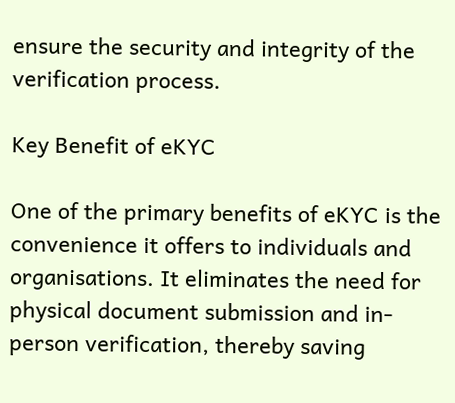ensure the security and integrity of the verification process.

Key Benefit of eKYC

One of the primary benefits of eKYC is the convenience it offers to individuals and organisations. It eliminates the need for physical document submission and in-person verification, thereby saving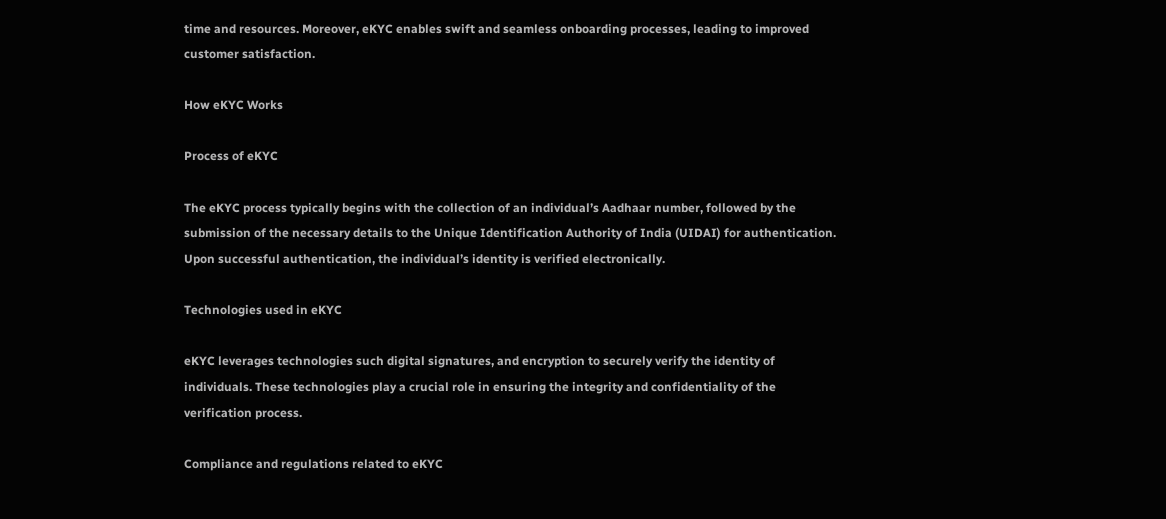time and resources. Moreover, eKYC enables swift and seamless onboarding processes, leading to improved customer satisfaction.

How eKYC Works

Process of eKYC

The eKYC process typically begins with the collection of an individual’s Aadhaar number, followed by the submission of the necessary details to the Unique Identification Authority of India (UIDAI) for authentication. Upon successful authentication, the individual’s identity is verified electronically.

Technologies used in eKYC

eKYC leverages technologies such digital signatures, and encryption to securely verify the identity of individuals. These technologies play a crucial role in ensuring the integrity and confidentiality of the verification process.

Compliance and regulations related to eKYC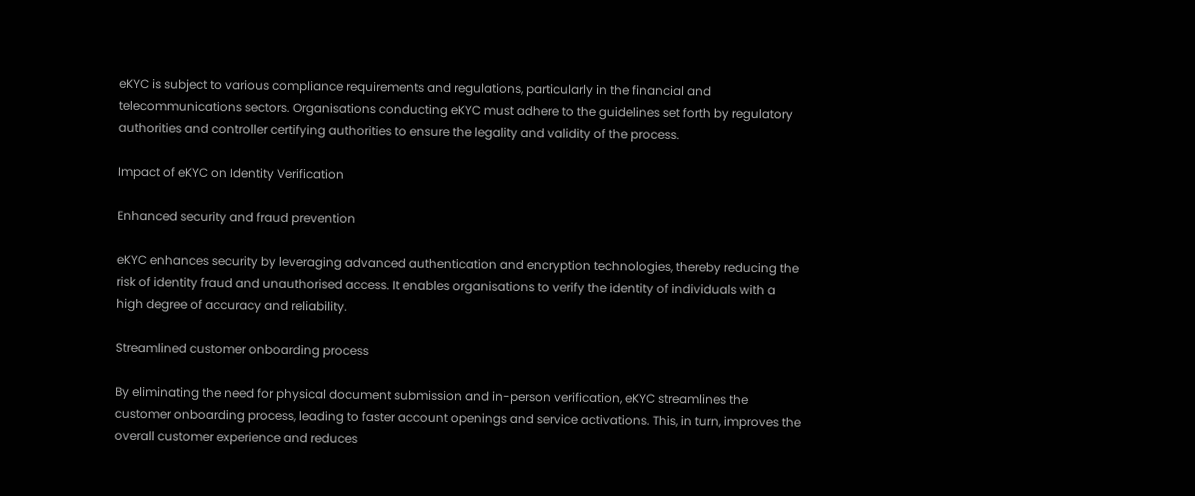eKYC is subject to various compliance requirements and regulations, particularly in the financial and telecommunications sectors. Organisations conducting eKYC must adhere to the guidelines set forth by regulatory authorities and controller certifying authorities to ensure the legality and validity of the process.

Impact of eKYC on Identity Verification

Enhanced security and fraud prevention

eKYC enhances security by leveraging advanced authentication and encryption technologies, thereby reducing the risk of identity fraud and unauthorised access. It enables organisations to verify the identity of individuals with a high degree of accuracy and reliability.

Streamlined customer onboarding process

By eliminating the need for physical document submission and in-person verification, eKYC streamlines the customer onboarding process, leading to faster account openings and service activations. This, in turn, improves the overall customer experience and reduces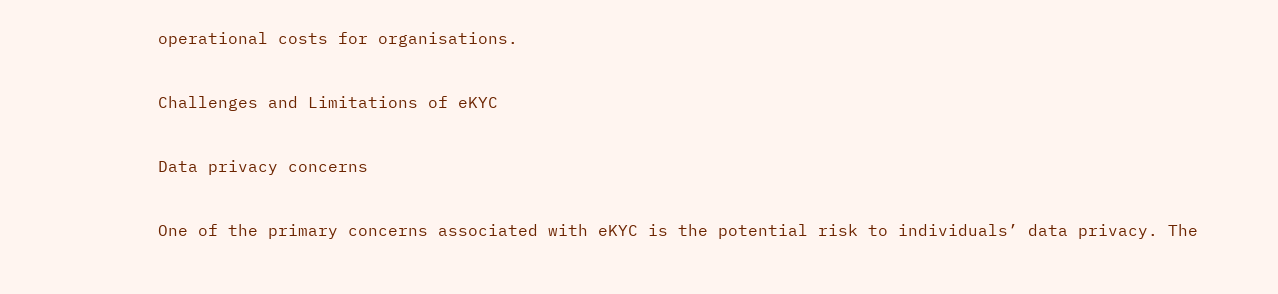operational costs for organisations.

Challenges and Limitations of eKYC

Data privacy concerns

One of the primary concerns associated with eKYC is the potential risk to individuals’ data privacy. The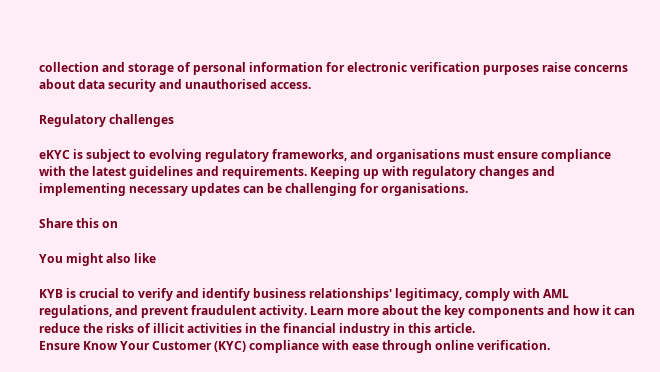collection and storage of personal information for electronic verification purposes raise concerns about data security and unauthorised access.

Regulatory challenges

eKYC is subject to evolving regulatory frameworks, and organisations must ensure compliance with the latest guidelines and requirements. Keeping up with regulatory changes and implementing necessary updates can be challenging for organisations.

Share this on

You might also like

KYB is crucial to verify and identify business relationships' legitimacy, comply with AML regulations, and prevent fraudulent activity. Learn more about the key components and how it can reduce the risks of illicit activities in the financial industry in this article.
Ensure Know Your Customer (KYC) compliance with ease through online verification.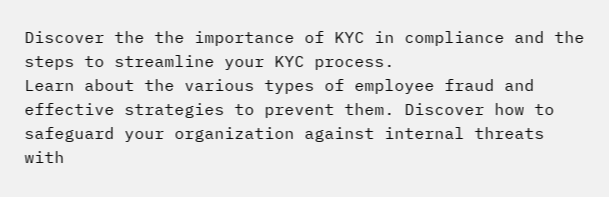Discover the the importance of KYC in compliance and the steps to streamline your KYC process.
Learn about the various types of employee fraud and effective strategies to prevent them. Discover how to safeguard your organization against internal threats with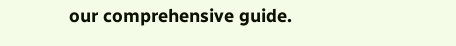our comprehensive guide.